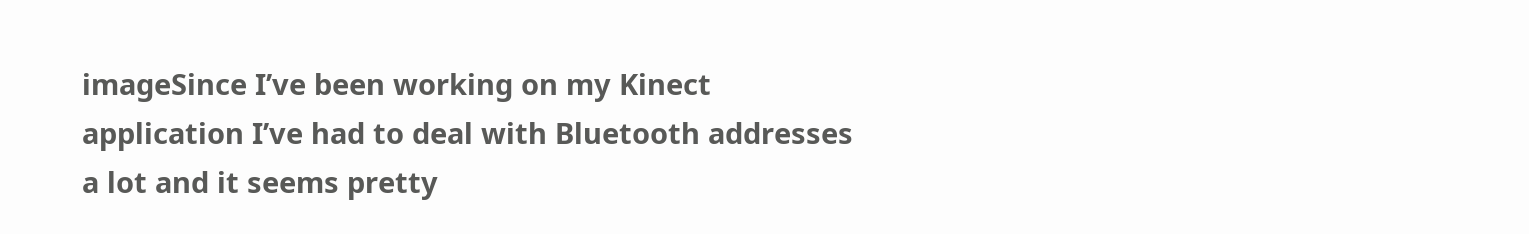imageSince I’ve been working on my Kinect application I’ve had to deal with Bluetooth addresses a lot and it seems pretty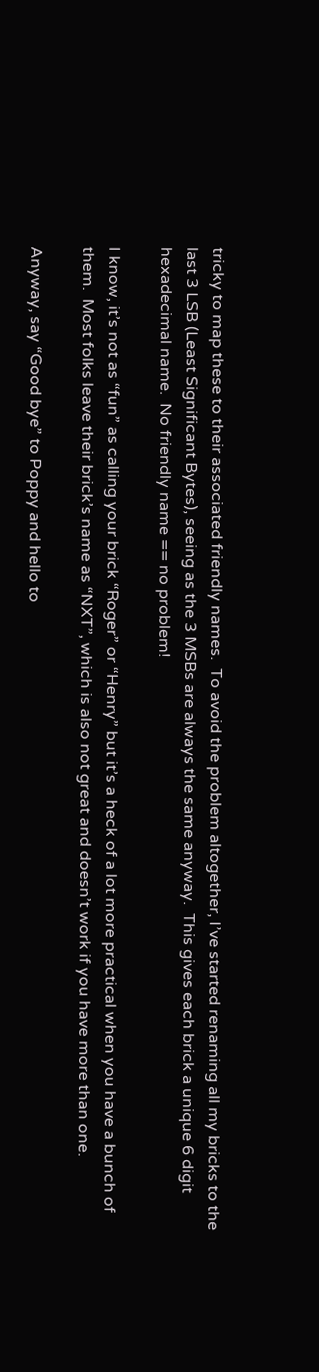tricky to map these to their associated friendly names.  To avoid the problem altogether, I’ve started renaming all my bricks to the last 3 LSB (Least Significant Bytes), seeing as the 3 MSBs are always the same anyway.  This gives each brick a unique 6 digit hexadecimal name.  No friendly name == no problem!

I know, it’s not as “fun” as calling your brick “Roger” or “Henry” but it’s a heck of a lot more practical when you have a bunch of them.  Most folks leave their brick’s name as “NXT”, which is also not great and doesn’t work if you have more than one.

Anyway, say “Good bye” to Poppy and hello to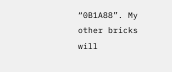“0B1A88”. My other bricks will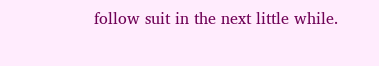follow suit in the next little while.